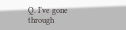Q. I’ve gone through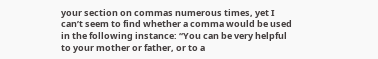your section on commas numerous times, yet I can’t seem to find whether a comma would be used in the following instance: “You can be very helpful to your mother or father, or to a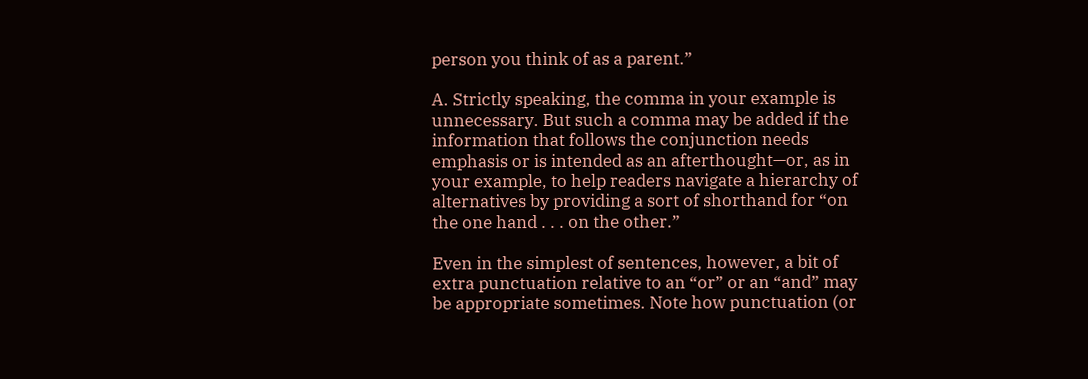person you think of as a parent.”

A. Strictly speaking, the comma in your example is unnecessary. But such a comma may be added if the information that follows the conjunction needs emphasis or is intended as an afterthought—or, as in your example, to help readers navigate a hierarchy of alternatives by providing a sort of shorthand for “on the one hand . . . on the other.”

Even in the simplest of sentences, however, a bit of extra punctuation relative to an “or” or an “and” may be appropriate sometimes. Note how punctuation (or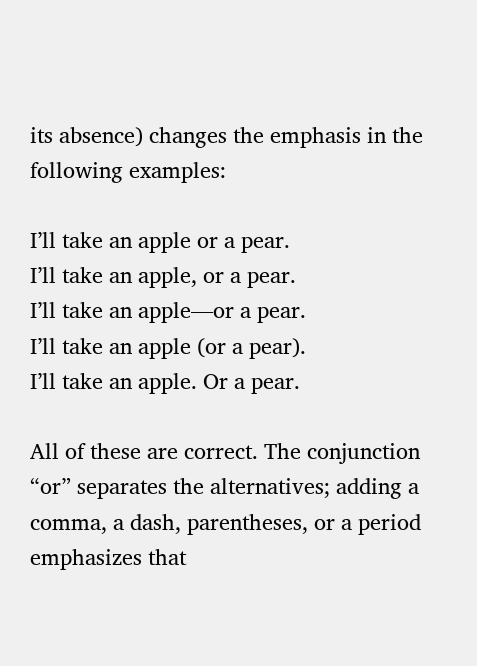its absence) changes the emphasis in the following examples:

I’ll take an apple or a pear.
I’ll take an apple, or a pear.
I’ll take an apple—or a pear.
I’ll take an apple (or a pear).
I’ll take an apple. Or a pear.

All of these are correct. The conjunction “or” separates the alternatives; adding a comma, a dash, parentheses, or a period emphasizes that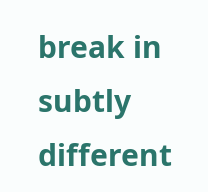break in subtly different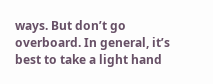ways. But don’t go overboard. In general, it’s best to take a light hand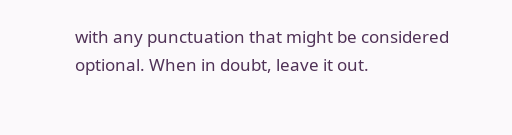with any punctuation that might be considered optional. When in doubt, leave it out.